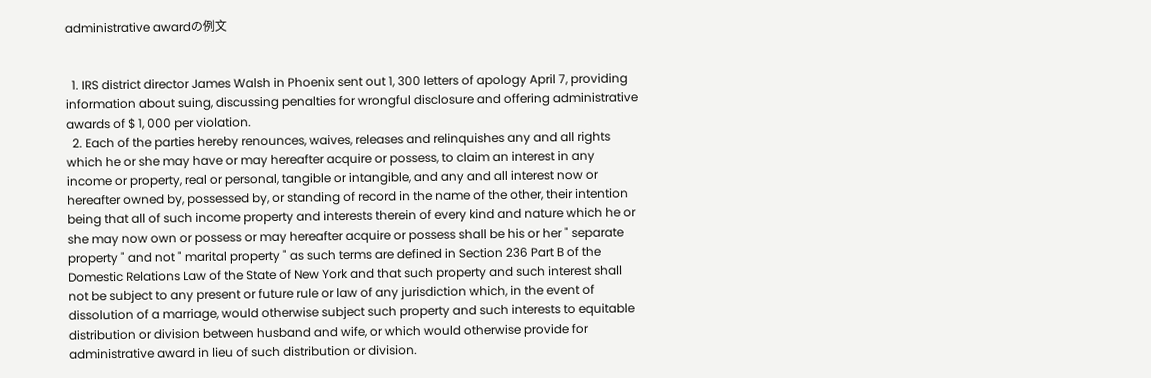administrative awardの例文


  1. IRS district director James Walsh in Phoenix sent out 1, 300 letters of apology April 7, providing information about suing, discussing penalties for wrongful disclosure and offering administrative awards of $ 1, 000 per violation.
  2. Each of the parties hereby renounces, waives, releases and relinquishes any and all rights which he or she may have or may hereafter acquire or possess, to claim an interest in any income or property, real or personal, tangible or intangible, and any and all interest now or hereafter owned by, possessed by, or standing of record in the name of the other, their intention being that all of such income property and interests therein of every kind and nature which he or she may now own or possess or may hereafter acquire or possess shall be his or her " separate property " and not " marital property " as such terms are defined in Section 236 Part B of the Domestic Relations Law of the State of New York and that such property and such interest shall not be subject to any present or future rule or law of any jurisdiction which, in the event of dissolution of a marriage, would otherwise subject such property and such interests to equitable distribution or division between husband and wife, or which would otherwise provide for administrative award in lieu of such distribution or division.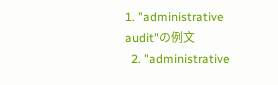1. "administrative audit"の例文
  2. "administrative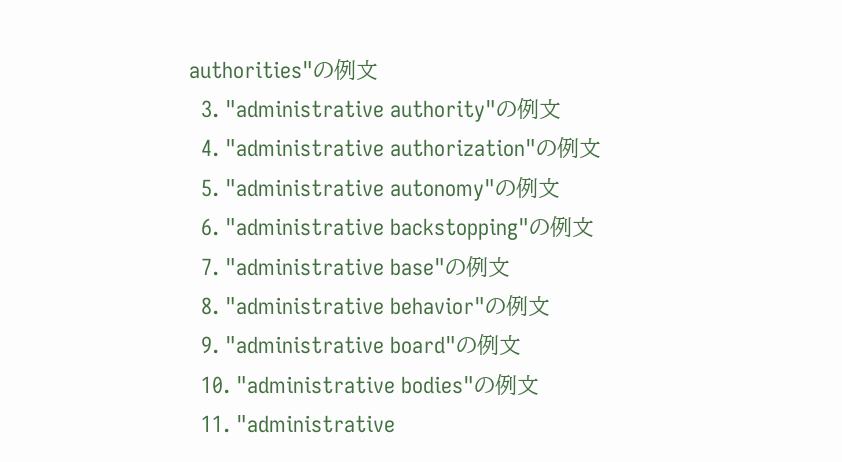authorities"の例文
  3. "administrative authority"の例文
  4. "administrative authorization"の例文
  5. "administrative autonomy"の例文
  6. "administrative backstopping"の例文
  7. "administrative base"の例文
  8. "administrative behavior"の例文
  9. "administrative board"の例文
  10. "administrative bodies"の例文
  11. "administrative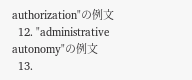authorization"の例文
  12. "administrative autonomy"の例文
  13.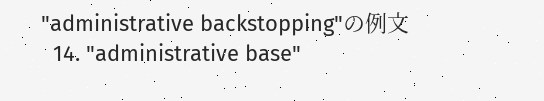"administrative backstopping"の例文
  14. "administrative base"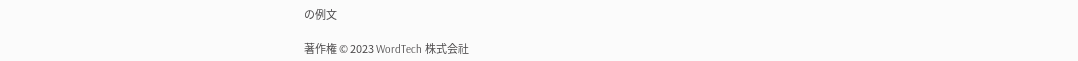の例文

著作権 © 2023 WordTech 株式会社